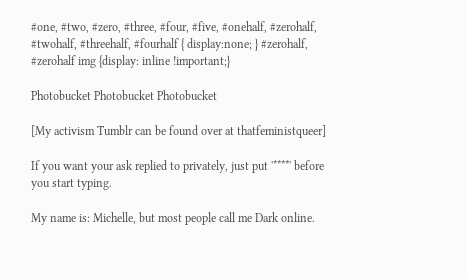#one, #two, #zero, #three, #four, #five, #onehalf, #zerohalf, #twohalf, #threehalf, #fourhalf { display:none; } #zerohalf, #zerohalf img {display: inline !important;}

Photobucket Photobucket Photobucket

[My activism Tumblr can be found over at thatfeministqueer]

If you want your ask replied to privately, just put '****' before you start typing.

My name is: Michelle, but most people call me Dark online.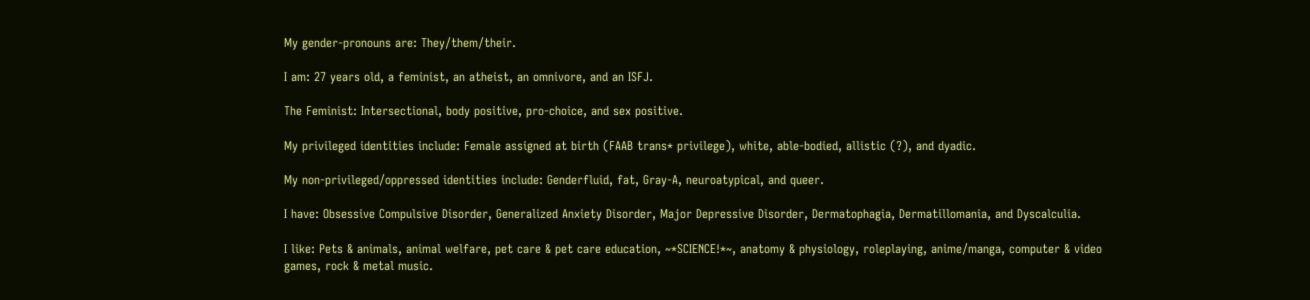My gender-pronouns are: They/them/their.

I am: 27 years old, a feminist, an atheist, an omnivore, and an ISFJ.

The Feminist: Intersectional, body positive, pro-choice, and sex positive.

My privileged identities include: Female assigned at birth (FAAB trans* privilege), white, able-bodied, allistic (?), and dyadic.

My non-privileged/oppressed identities include: Genderfluid, fat, Gray-A, neuroatypical, and queer.

I have: Obsessive Compulsive Disorder, Generalized Anxiety Disorder, Major Depressive Disorder, Dermatophagia, Dermatillomania, and Dyscalculia.

I like: Pets & animals, animal welfare, pet care & pet care education, ~*SCIENCE!*~, anatomy & physiology, roleplaying, anime/manga, computer & video games, rock & metal music.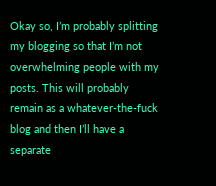Okay so, I’m probably splitting my blogging so that I’m not overwhelming people with my posts. This will probably remain as a whatever-the-fuck blog and then I’ll have a separate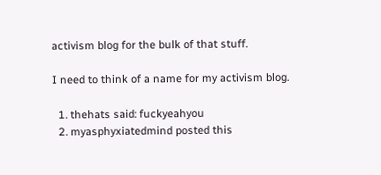activism blog for the bulk of that stuff.

I need to think of a name for my activism blog.

  1. thehats said: fuckyeahyou
  2. myasphyxiatedmind posted this